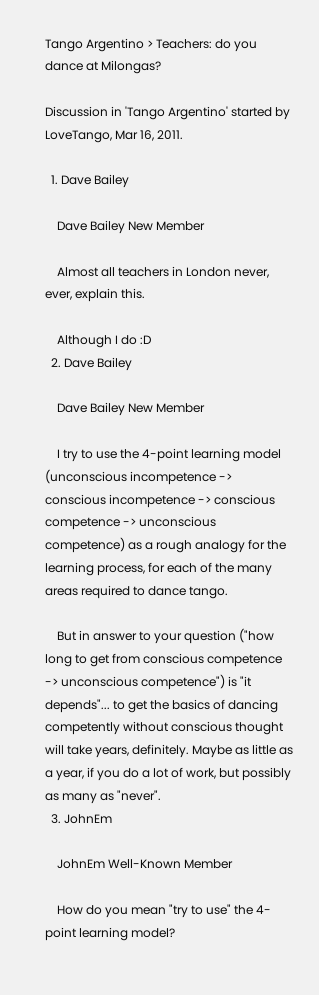Tango Argentino > Teachers: do you dance at Milongas?

Discussion in 'Tango Argentino' started by LoveTango, Mar 16, 2011.

  1. Dave Bailey

    Dave Bailey New Member

    Almost all teachers in London never, ever, explain this.

    Although I do :D
  2. Dave Bailey

    Dave Bailey New Member

    I try to use the 4-point learning model (unconscious incompetence -> conscious incompetence -> conscious competence -> unconscious competence) as a rough analogy for the learning process, for each of the many areas required to dance tango.

    But in answer to your question ("how long to get from conscious competence -> unconscious competence") is "it depends"... to get the basics of dancing competently without conscious thought will take years, definitely. Maybe as little as a year, if you do a lot of work, but possibly as many as "never".
  3. JohnEm

    JohnEm Well-Known Member

    How do you mean "try to use" the 4-point learning model?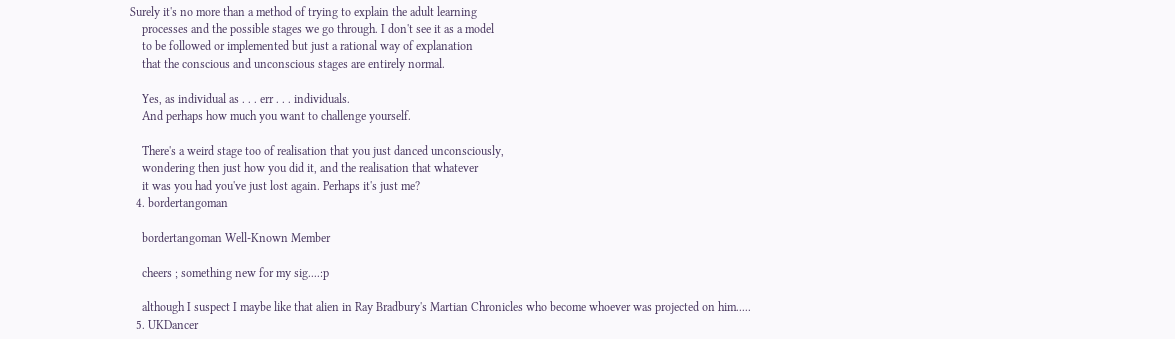Surely it's no more than a method of trying to explain the adult learning
    processes and the possible stages we go through. I don't see it as a model
    to be followed or implemented but just a rational way of explanation
    that the conscious and unconscious stages are entirely normal.

    Yes, as individual as . . . err . . . individuals.
    And perhaps how much you want to challenge yourself.

    There's a weird stage too of realisation that you just danced unconsciously,
    wondering then just how you did it, and the realisation that whatever
    it was you had you've just lost again. Perhaps it's just me?
  4. bordertangoman

    bordertangoman Well-Known Member

    cheers ; something new for my sig....:p

    although I suspect I maybe like that alien in Ray Bradbury's Martian Chronicles who become whoever was projected on him.....
  5. UKDancer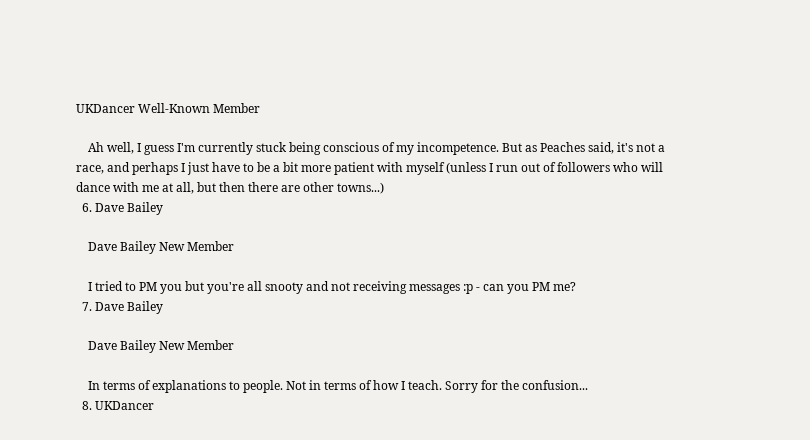UKDancer Well-Known Member

    Ah well, I guess I'm currently stuck being conscious of my incompetence. But as Peaches said, it's not a race, and perhaps I just have to be a bit more patient with myself (unless I run out of followers who will dance with me at all, but then there are other towns...)
  6. Dave Bailey

    Dave Bailey New Member

    I tried to PM you but you're all snooty and not receiving messages :p - can you PM me?
  7. Dave Bailey

    Dave Bailey New Member

    In terms of explanations to people. Not in terms of how I teach. Sorry for the confusion...
  8. UKDancer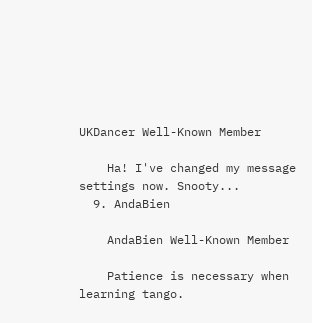UKDancer Well-Known Member

    Ha! I've changed my message settings now. Snooty...
  9. AndaBien

    AndaBien Well-Known Member

    Patience is necessary when learning tango.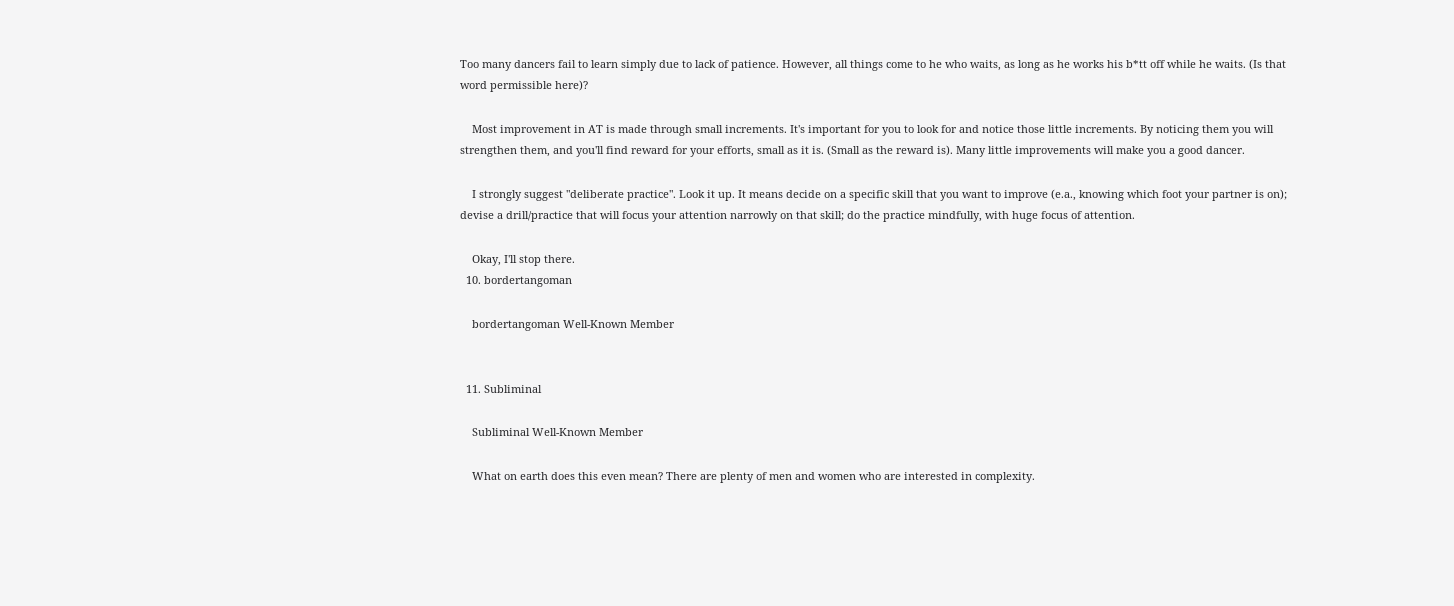Too many dancers fail to learn simply due to lack of patience. However, all things come to he who waits, as long as he works his b*tt off while he waits. (Is that word permissible here)?

    Most improvement in AT is made through small increments. It's important for you to look for and notice those little increments. By noticing them you will strengthen them, and you'll find reward for your efforts, small as it is. (Small as the reward is). Many little improvements will make you a good dancer.

    I strongly suggest "deliberate practice". Look it up. It means decide on a specific skill that you want to improve (e.a., knowing which foot your partner is on); devise a drill/practice that will focus your attention narrowly on that skill; do the practice mindfully, with huge focus of attention.

    Okay, I'll stop there.
  10. bordertangoman

    bordertangoman Well-Known Member


  11. Subliminal

    Subliminal Well-Known Member

    What on earth does this even mean? There are plenty of men and women who are interested in complexity.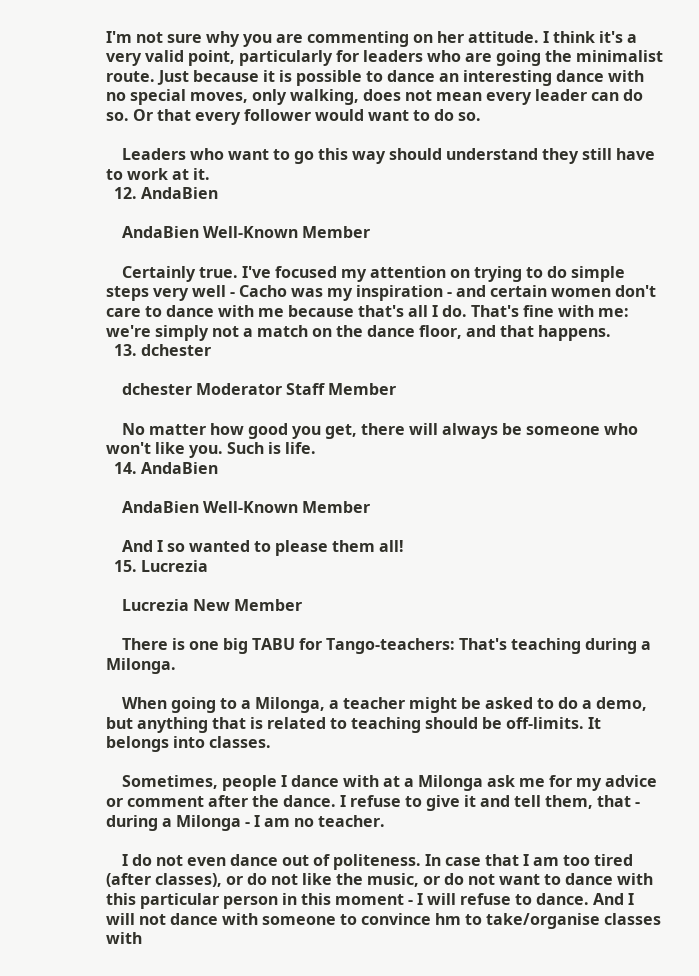I'm not sure why you are commenting on her attitude. I think it's a very valid point, particularly for leaders who are going the minimalist route. Just because it is possible to dance an interesting dance with no special moves, only walking, does not mean every leader can do so. Or that every follower would want to do so.

    Leaders who want to go this way should understand they still have to work at it.
  12. AndaBien

    AndaBien Well-Known Member

    Certainly true. I've focused my attention on trying to do simple steps very well - Cacho was my inspiration - and certain women don't care to dance with me because that's all I do. That's fine with me: we're simply not a match on the dance floor, and that happens.
  13. dchester

    dchester Moderator Staff Member

    No matter how good you get, there will always be someone who won't like you. Such is life.
  14. AndaBien

    AndaBien Well-Known Member

    And I so wanted to please them all!
  15. Lucrezia

    Lucrezia New Member

    There is one big TABU for Tango-teachers: That's teaching during a Milonga.

    When going to a Milonga, a teacher might be asked to do a demo, but anything that is related to teaching should be off-limits. It belongs into classes.

    Sometimes, people I dance with at a Milonga ask me for my advice or comment after the dance. I refuse to give it and tell them, that - during a Milonga - I am no teacher.

    I do not even dance out of politeness. In case that I am too tired (after classes), or do not like the music, or do not want to dance with this particular person in this moment - I will refuse to dance. And I will not dance with someone to convince hm to take/organise classes with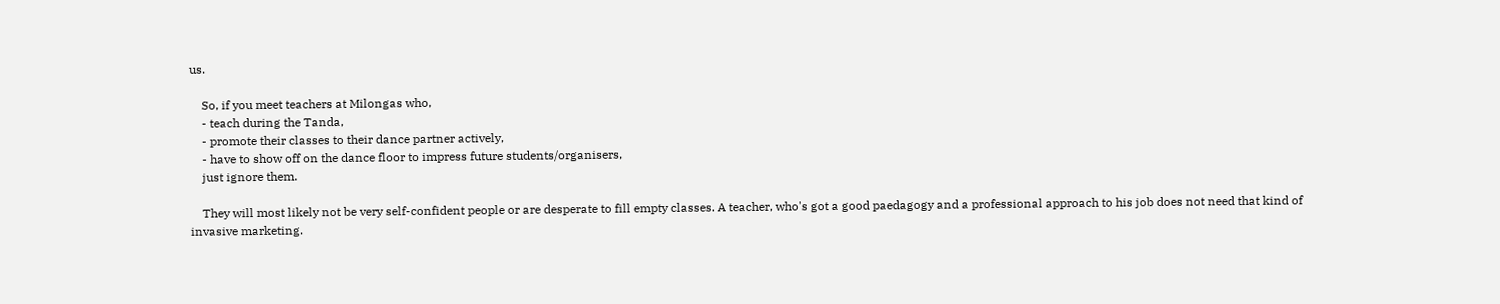us.

    So, if you meet teachers at Milongas who,
    - teach during the Tanda,
    - promote their classes to their dance partner actively,
    - have to show off on the dance floor to impress future students/organisers,
    just ignore them.

    They will most likely not be very self-confident people or are desperate to fill empty classes. A teacher, who's got a good paedagogy and a professional approach to his job does not need that kind of invasive marketing.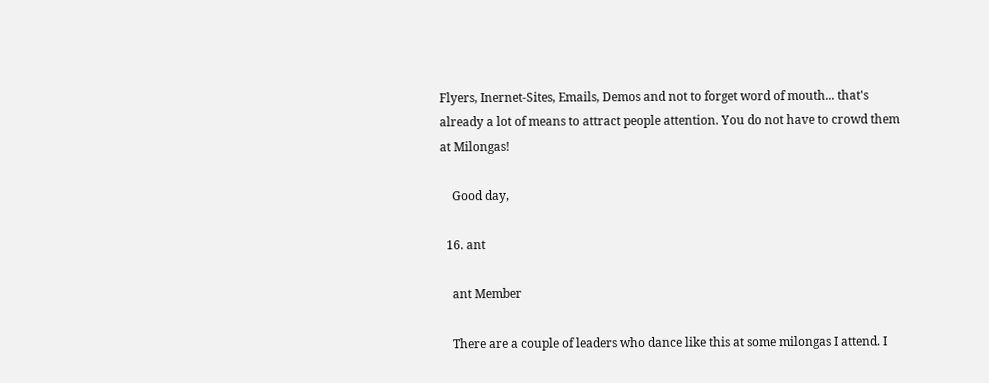Flyers, Inernet-Sites, Emails, Demos and not to forget word of mouth... that's already a lot of means to attract people attention. You do not have to crowd them at Milongas!

    Good day,

  16. ant

    ant Member

    There are a couple of leaders who dance like this at some milongas I attend. I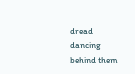dread dancing behind them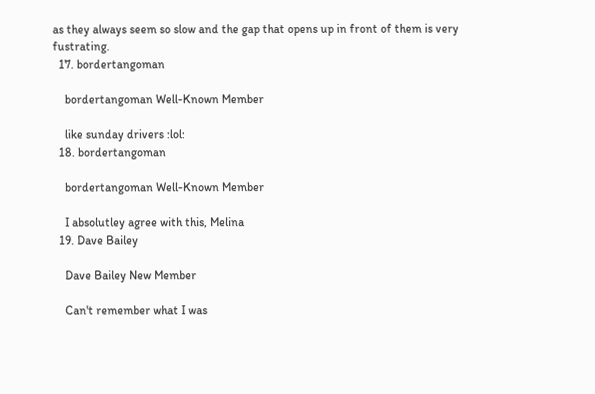as they always seem so slow and the gap that opens up in front of them is very fustrating.
  17. bordertangoman

    bordertangoman Well-Known Member

    like sunday drivers :lol:
  18. bordertangoman

    bordertangoman Well-Known Member

    I absolutley agree with this, Melina
  19. Dave Bailey

    Dave Bailey New Member

    Can't remember what I was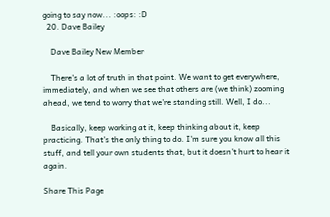going to say now... :oops: :D
  20. Dave Bailey

    Dave Bailey New Member

    There's a lot of truth in that point. We want to get everywhere, immediately, and when we see that others are (we think) zooming ahead, we tend to worry that we're standing still. Well, I do...

    Basically, keep working at it, keep thinking about it, keep practicing. That's the only thing to do. I'm sure you know all this stuff, and tell your own students that, but it doesn't hurt to hear it again.

Share This Page